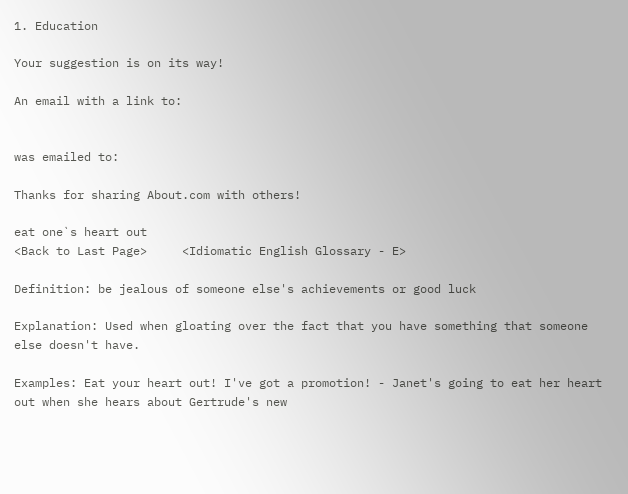1. Education

Your suggestion is on its way!

An email with a link to:


was emailed to:

Thanks for sharing About.com with others!

eat one`s heart out
<Back to Last Page>     <Idiomatic English Glossary - E>

Definition: be jealous of someone else's achievements or good luck

Explanation: Used when gloating over the fact that you have something that someone else doesn't have.

Examples: Eat your heart out! I've got a promotion! - Janet's going to eat her heart out when she hears about Gertrude's new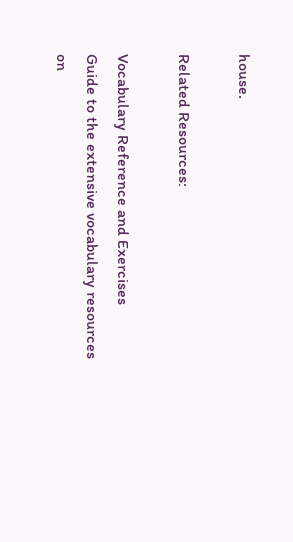house.

Related Resources:

Vocabulary Reference and Exercises
Guide to the extensive vocabulary resources on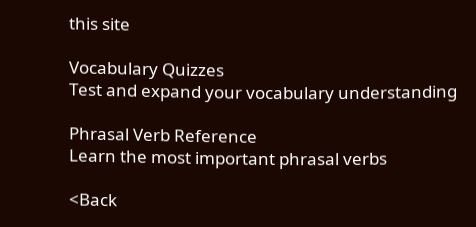this site

Vocabulary Quizzes
Test and expand your vocabulary understanding

Phrasal Verb Reference
Learn the most important phrasal verbs

<Back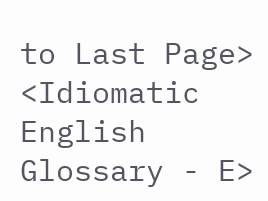to Last Page>     <Idiomatic English Glossary - E>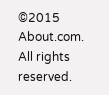©2015 About.com. All rights reserved.